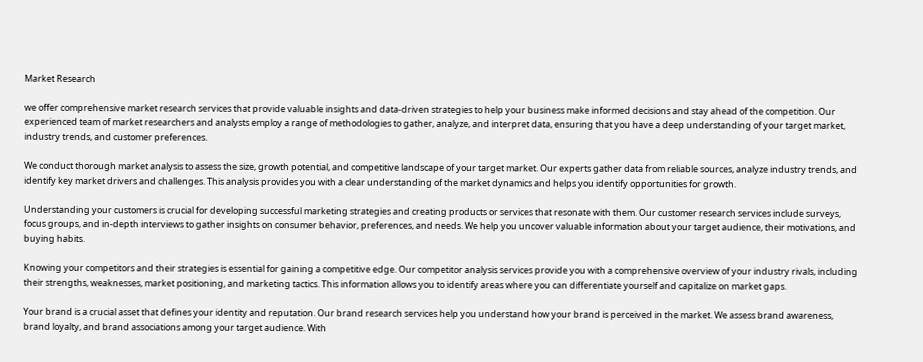Market Research

we offer comprehensive market research services that provide valuable insights and data-driven strategies to help your business make informed decisions and stay ahead of the competition. Our experienced team of market researchers and analysts employ a range of methodologies to gather, analyze, and interpret data, ensuring that you have a deep understanding of your target market, industry trends, and customer preferences.

We conduct thorough market analysis to assess the size, growth potential, and competitive landscape of your target market. Our experts gather data from reliable sources, analyze industry trends, and identify key market drivers and challenges. This analysis provides you with a clear understanding of the market dynamics and helps you identify opportunities for growth.

Understanding your customers is crucial for developing successful marketing strategies and creating products or services that resonate with them. Our customer research services include surveys, focus groups, and in-depth interviews to gather insights on consumer behavior, preferences, and needs. We help you uncover valuable information about your target audience, their motivations, and buying habits.

Knowing your competitors and their strategies is essential for gaining a competitive edge. Our competitor analysis services provide you with a comprehensive overview of your industry rivals, including their strengths, weaknesses, market positioning, and marketing tactics. This information allows you to identify areas where you can differentiate yourself and capitalize on market gaps.

Your brand is a crucial asset that defines your identity and reputation. Our brand research services help you understand how your brand is perceived in the market. We assess brand awareness, brand loyalty, and brand associations among your target audience. With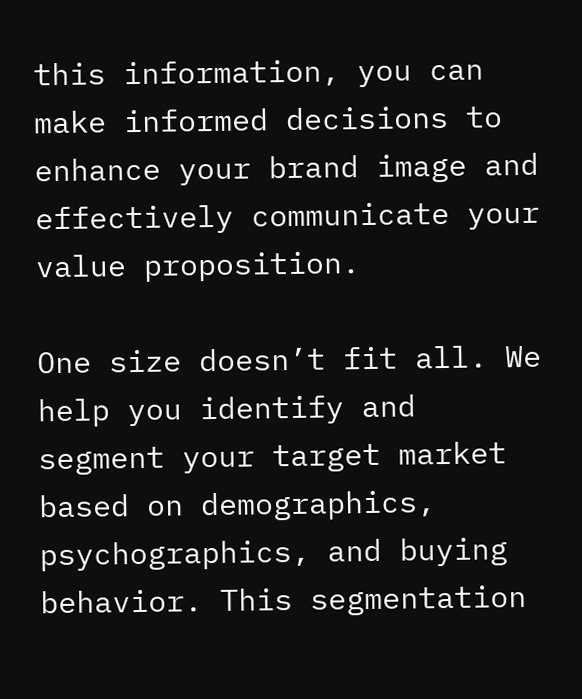this information, you can make informed decisions to enhance your brand image and effectively communicate your value proposition.

One size doesn’t fit all. We help you identify and segment your target market based on demographics, psychographics, and buying behavior. This segmentation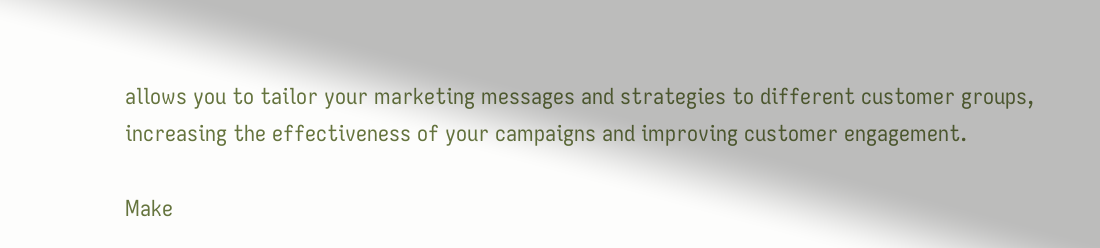allows you to tailor your marketing messages and strategies to different customer groups, increasing the effectiveness of your campaigns and improving customer engagement.

Make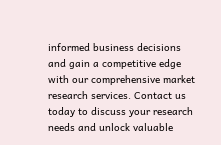informed business decisions and gain a competitive edge with our comprehensive market research services. Contact us today to discuss your research needs and unlock valuable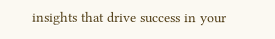insights that drive success in your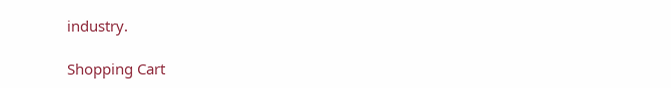industry.

Shopping Cart